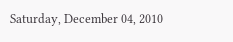Saturday, December 04, 2010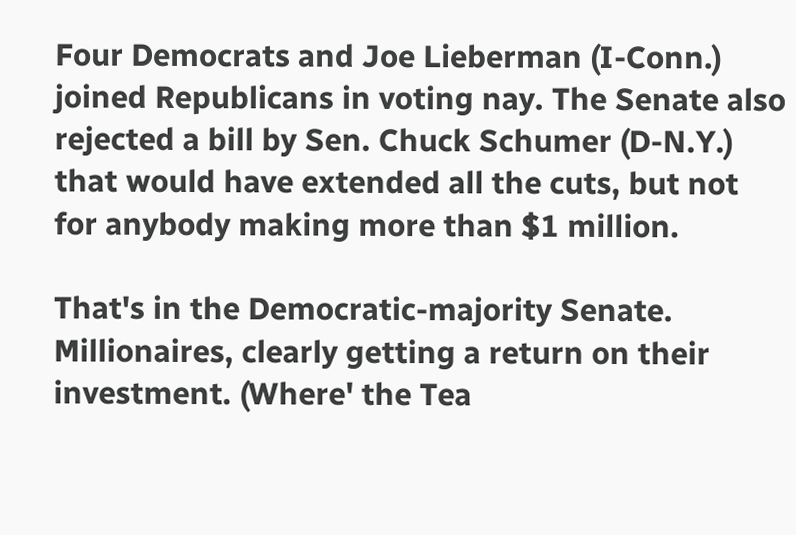Four Democrats and Joe Lieberman (I-Conn.) joined Republicans in voting nay. The Senate also rejected a bill by Sen. Chuck Schumer (D-N.Y.) that would have extended all the cuts, but not for anybody making more than $1 million.

That's in the Democratic-majority Senate. Millionaires, clearly getting a return on their investment. (Where' the Tea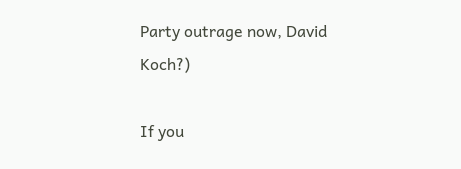Party outrage now, David Koch?)

If you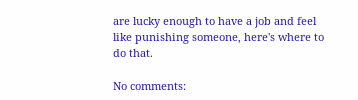are lucky enough to have a job and feel like punishing someone, here's where to do that.

No comments: